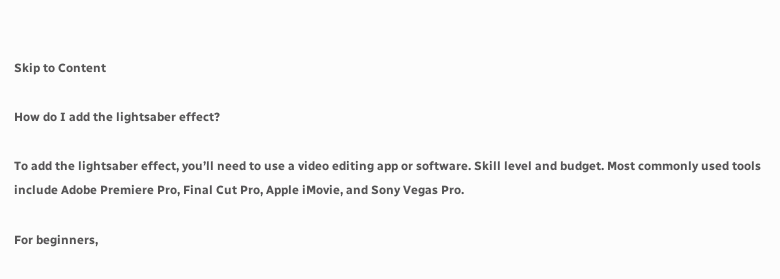Skip to Content

How do I add the lightsaber effect?

To add the lightsaber effect, you’ll need to use a video editing app or software. Skill level and budget. Most commonly used tools include Adobe Premiere Pro, Final Cut Pro, Apple iMovie, and Sony Vegas Pro.

For beginners,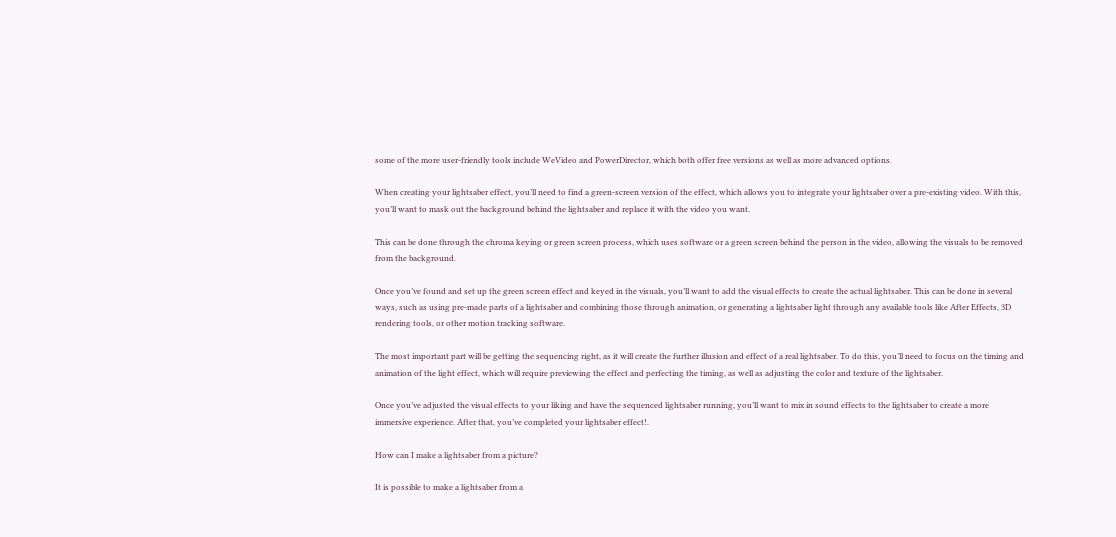some of the more user-friendly tools include WeVideo and PowerDirector, which both offer free versions as well as more advanced options.

When creating your lightsaber effect, you’ll need to find a green-screen version of the effect, which allows you to integrate your lightsaber over a pre-existing video. With this, you’ll want to mask out the background behind the lightsaber and replace it with the video you want.

This can be done through the chroma keying or green screen process, which uses software or a green screen behind the person in the video, allowing the visuals to be removed from the background.

Once you’ve found and set up the green screen effect and keyed in the visuals, you’ll want to add the visual effects to create the actual lightsaber. This can be done in several ways, such as using pre-made parts of a lightsaber and combining those through animation, or generating a lightsaber light through any available tools like After Effects, 3D rendering tools, or other motion tracking software.

The most important part will be getting the sequencing right, as it will create the further illusion and effect of a real lightsaber. To do this, you’ll need to focus on the timing and animation of the light effect, which will require previewing the effect and perfecting the timing, as well as adjusting the color and texture of the lightsaber.

Once you’ve adjusted the visual effects to your liking and have the sequenced lightsaber running, you’ll want to mix in sound effects to the lightsaber to create a more immersive experience. After that, you’ve completed your lightsaber effect!.

How can I make a lightsaber from a picture?

It is possible to make a lightsaber from a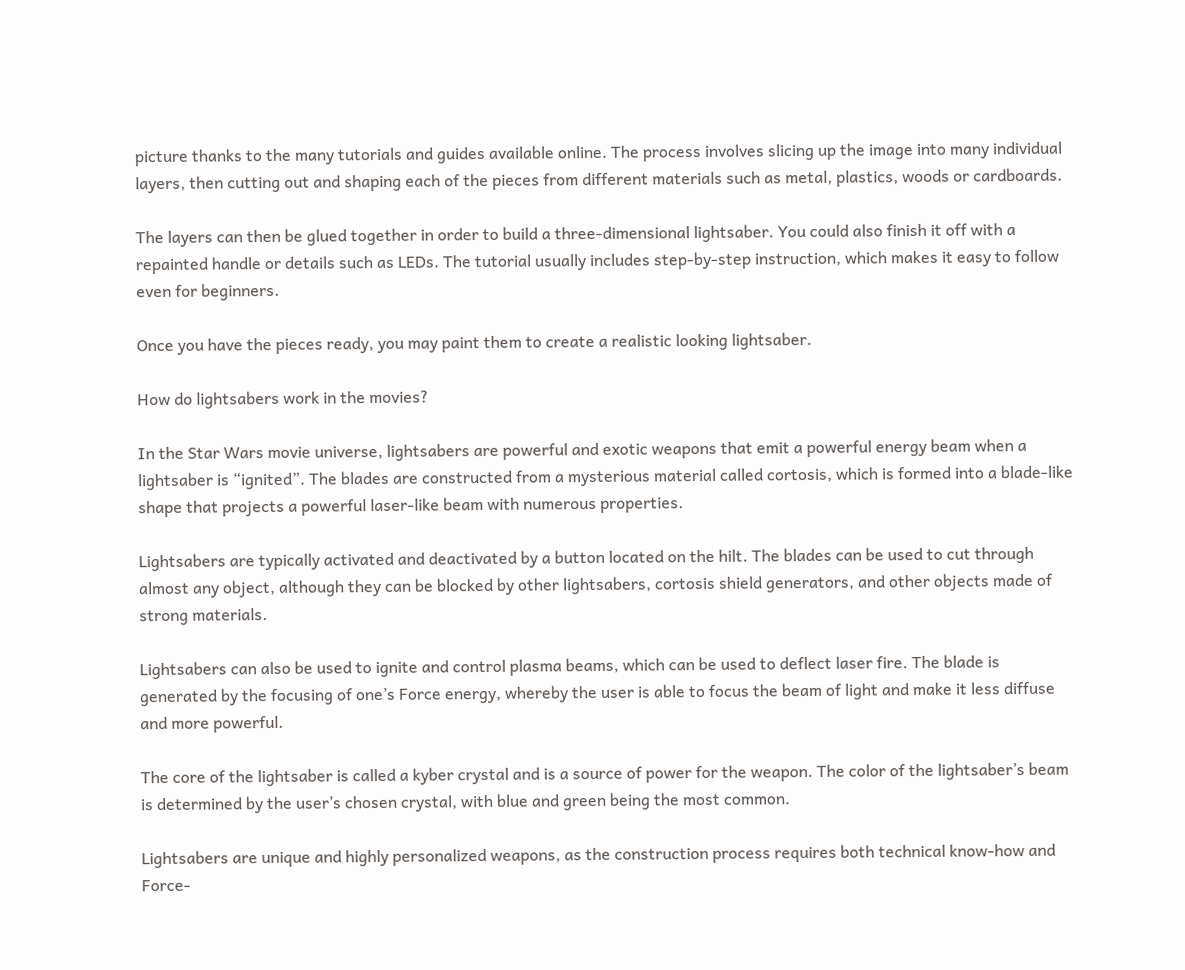picture thanks to the many tutorials and guides available online. The process involves slicing up the image into many individual layers, then cutting out and shaping each of the pieces from different materials such as metal, plastics, woods or cardboards.

The layers can then be glued together in order to build a three-dimensional lightsaber. You could also finish it off with a repainted handle or details such as LEDs. The tutorial usually includes step-by-step instruction, which makes it easy to follow even for beginners.

Once you have the pieces ready, you may paint them to create a realistic looking lightsaber.

How do lightsabers work in the movies?

In the Star Wars movie universe, lightsabers are powerful and exotic weapons that emit a powerful energy beam when a lightsaber is “ignited”. The blades are constructed from a mysterious material called cortosis, which is formed into a blade-like shape that projects a powerful laser-like beam with numerous properties.

Lightsabers are typically activated and deactivated by a button located on the hilt. The blades can be used to cut through almost any object, although they can be blocked by other lightsabers, cortosis shield generators, and other objects made of strong materials.

Lightsabers can also be used to ignite and control plasma beams, which can be used to deflect laser fire. The blade is generated by the focusing of one’s Force energy, whereby the user is able to focus the beam of light and make it less diffuse and more powerful.

The core of the lightsaber is called a kyber crystal and is a source of power for the weapon. The color of the lightsaber’s beam is determined by the user’s chosen crystal, with blue and green being the most common.

Lightsabers are unique and highly personalized weapons, as the construction process requires both technical know-how and Force-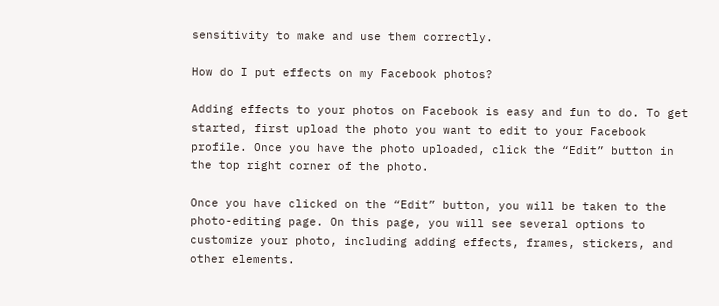sensitivity to make and use them correctly.

How do I put effects on my Facebook photos?

Adding effects to your photos on Facebook is easy and fun to do. To get started, first upload the photo you want to edit to your Facebook profile. Once you have the photo uploaded, click the “Edit” button in the top right corner of the photo.

Once you have clicked on the “Edit” button, you will be taken to the photo-editing page. On this page, you will see several options to customize your photo, including adding effects, frames, stickers, and other elements.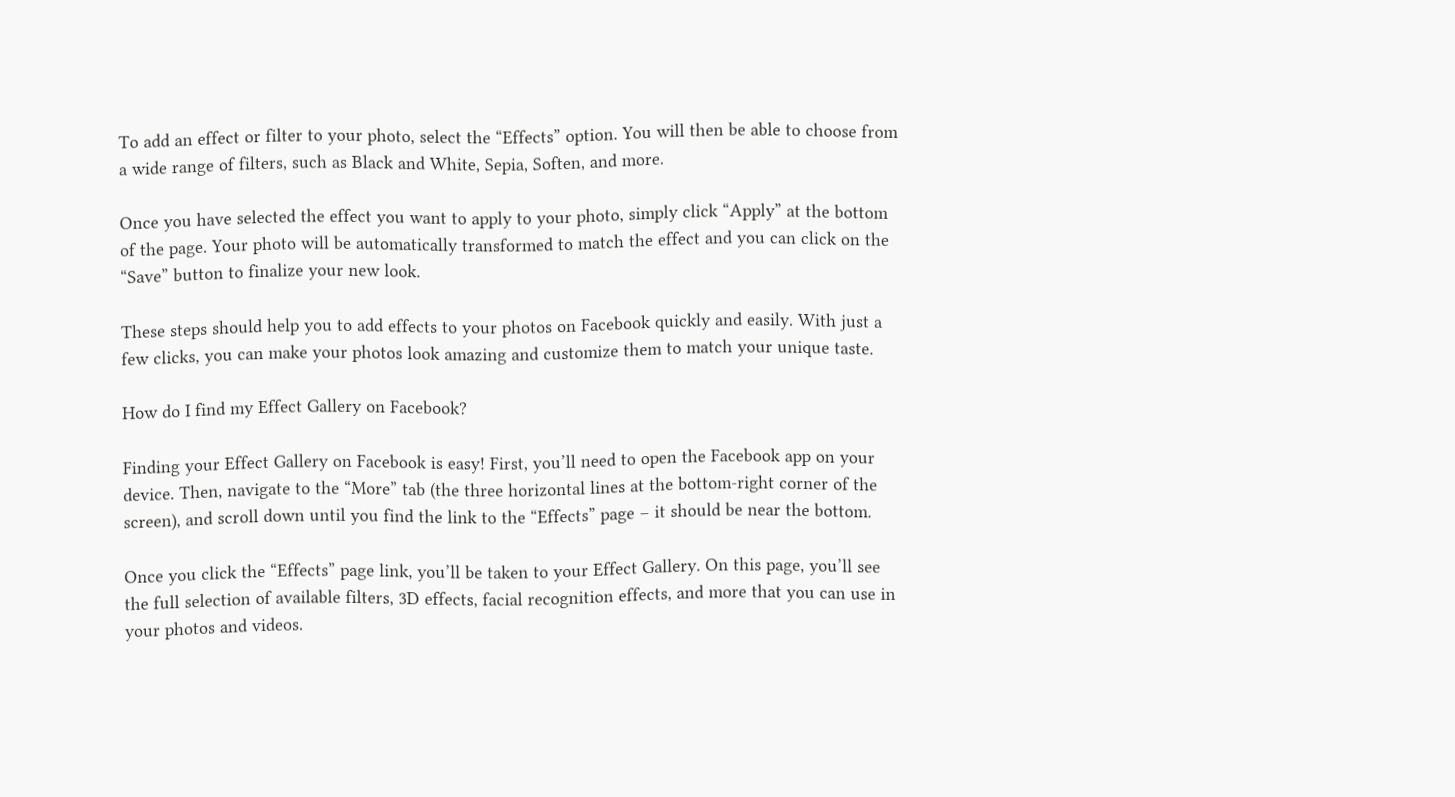To add an effect or filter to your photo, select the “Effects” option. You will then be able to choose from a wide range of filters, such as Black and White, Sepia, Soften, and more.

Once you have selected the effect you want to apply to your photo, simply click “Apply” at the bottom of the page. Your photo will be automatically transformed to match the effect and you can click on the “Save” button to finalize your new look.

These steps should help you to add effects to your photos on Facebook quickly and easily. With just a few clicks, you can make your photos look amazing and customize them to match your unique taste.

How do I find my Effect Gallery on Facebook?

Finding your Effect Gallery on Facebook is easy! First, you’ll need to open the Facebook app on your device. Then, navigate to the “More” tab (the three horizontal lines at the bottom-right corner of the screen), and scroll down until you find the link to the “Effects” page – it should be near the bottom.

Once you click the “Effects” page link, you’ll be taken to your Effect Gallery. On this page, you’ll see the full selection of available filters, 3D effects, facial recognition effects, and more that you can use in your photos and videos.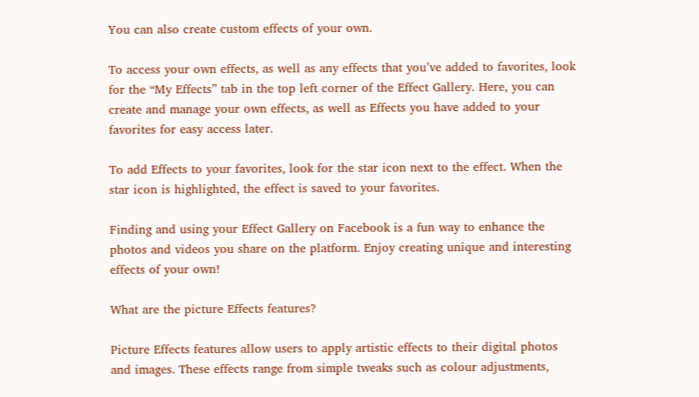You can also create custom effects of your own.

To access your own effects, as well as any effects that you’ve added to favorites, look for the “My Effects” tab in the top left corner of the Effect Gallery. Here, you can create and manage your own effects, as well as Effects you have added to your favorites for easy access later.

To add Effects to your favorites, look for the star icon next to the effect. When the star icon is highlighted, the effect is saved to your favorites.

Finding and using your Effect Gallery on Facebook is a fun way to enhance the photos and videos you share on the platform. Enjoy creating unique and interesting effects of your own!

What are the picture Effects features?

Picture Effects features allow users to apply artistic effects to their digital photos and images. These effects range from simple tweaks such as colour adjustments,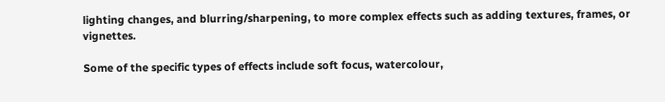lighting changes, and blurring/sharpening, to more complex effects such as adding textures, frames, or vignettes.

Some of the specific types of effects include soft focus, watercolour,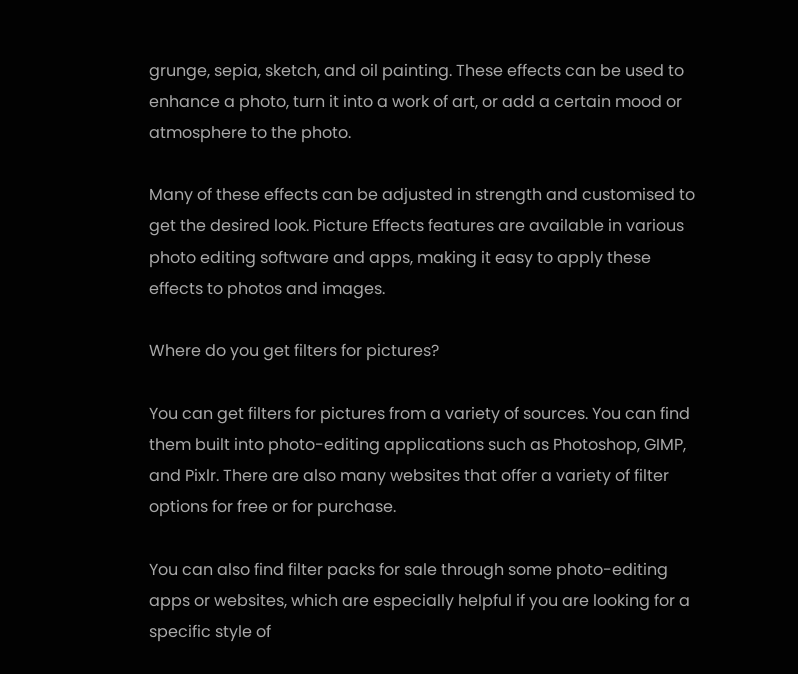grunge, sepia, sketch, and oil painting. These effects can be used to enhance a photo, turn it into a work of art, or add a certain mood or atmosphere to the photo.

Many of these effects can be adjusted in strength and customised to get the desired look. Picture Effects features are available in various photo editing software and apps, making it easy to apply these effects to photos and images.

Where do you get filters for pictures?

You can get filters for pictures from a variety of sources. You can find them built into photo-editing applications such as Photoshop, GIMP, and Pixlr. There are also many websites that offer a variety of filter options for free or for purchase.

You can also find filter packs for sale through some photo-editing apps or websites, which are especially helpful if you are looking for a specific style of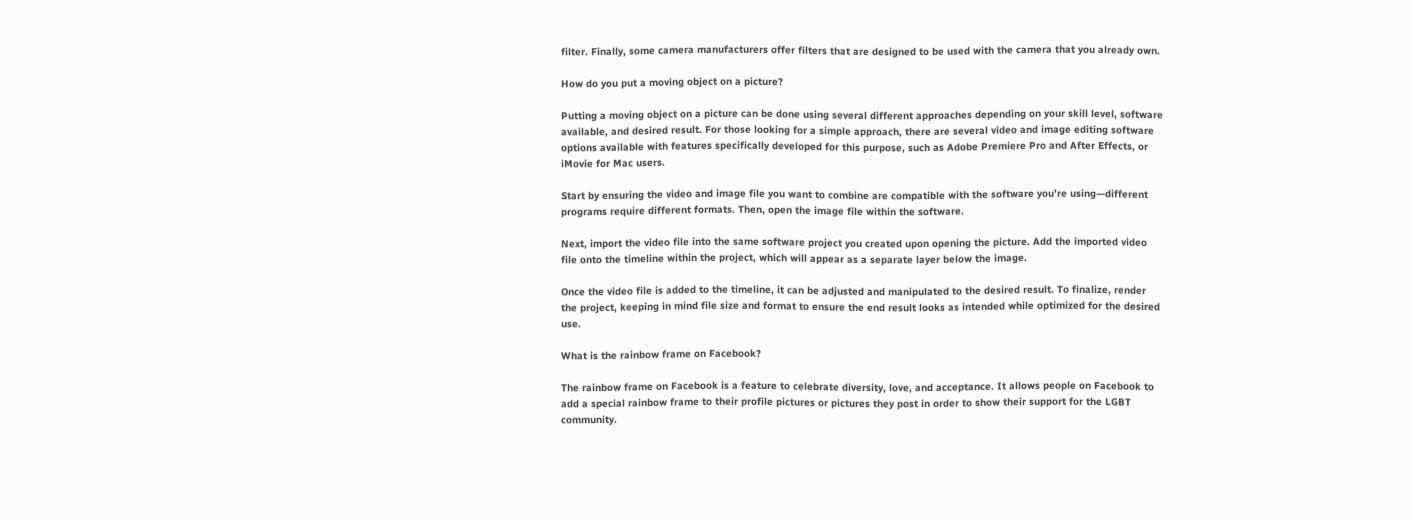filter. Finally, some camera manufacturers offer filters that are designed to be used with the camera that you already own.

How do you put a moving object on a picture?

Putting a moving object on a picture can be done using several different approaches depending on your skill level, software available, and desired result. For those looking for a simple approach, there are several video and image editing software options available with features specifically developed for this purpose, such as Adobe Premiere Pro and After Effects, or iMovie for Mac users.

Start by ensuring the video and image file you want to combine are compatible with the software you’re using—different programs require different formats. Then, open the image file within the software.

Next, import the video file into the same software project you created upon opening the picture. Add the imported video file onto the timeline within the project, which will appear as a separate layer below the image.

Once the video file is added to the timeline, it can be adjusted and manipulated to the desired result. To finalize, render the project, keeping in mind file size and format to ensure the end result looks as intended while optimized for the desired use.

What is the rainbow frame on Facebook?

The rainbow frame on Facebook is a feature to celebrate diversity, love, and acceptance. It allows people on Facebook to add a special rainbow frame to their profile pictures or pictures they post in order to show their support for the LGBT community.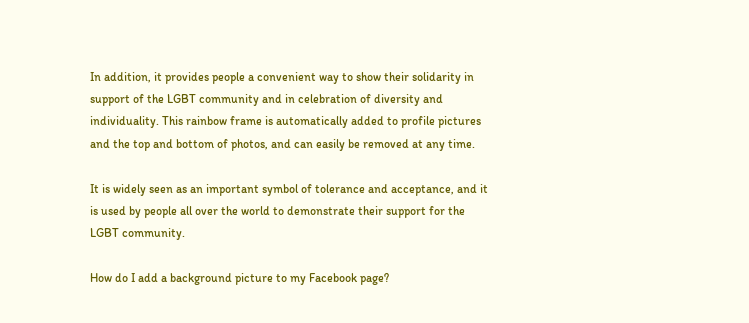In addition, it provides people a convenient way to show their solidarity in support of the LGBT community and in celebration of diversity and individuality. This rainbow frame is automatically added to profile pictures and the top and bottom of photos, and can easily be removed at any time.

It is widely seen as an important symbol of tolerance and acceptance, and it is used by people all over the world to demonstrate their support for the LGBT community.

How do I add a background picture to my Facebook page?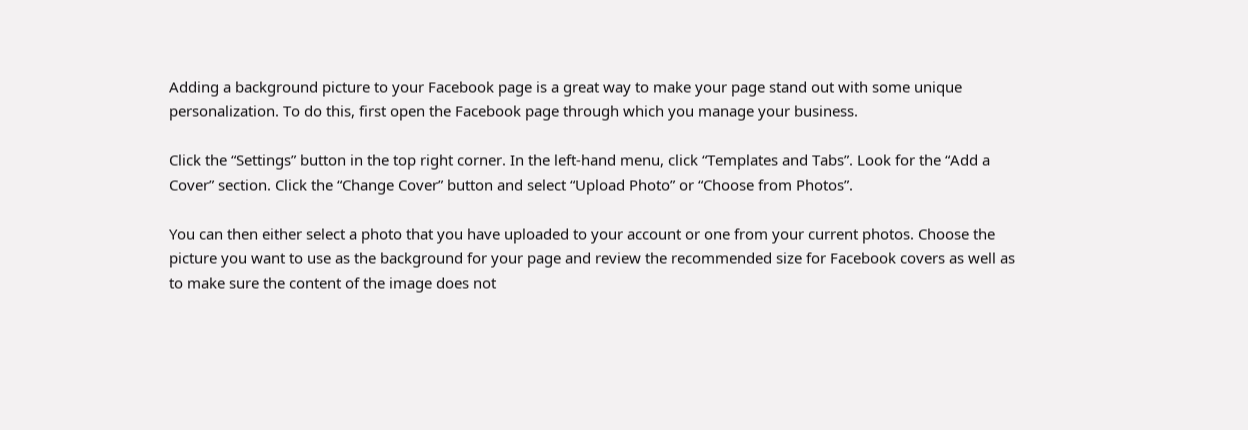Adding a background picture to your Facebook page is a great way to make your page stand out with some unique personalization. To do this, first open the Facebook page through which you manage your business.

Click the “Settings” button in the top right corner. In the left-hand menu, click “Templates and Tabs”. Look for the “Add a Cover” section. Click the “Change Cover” button and select “Upload Photo” or “Choose from Photos”.

You can then either select a photo that you have uploaded to your account or one from your current photos. Choose the picture you want to use as the background for your page and review the recommended size for Facebook covers as well as to make sure the content of the image does not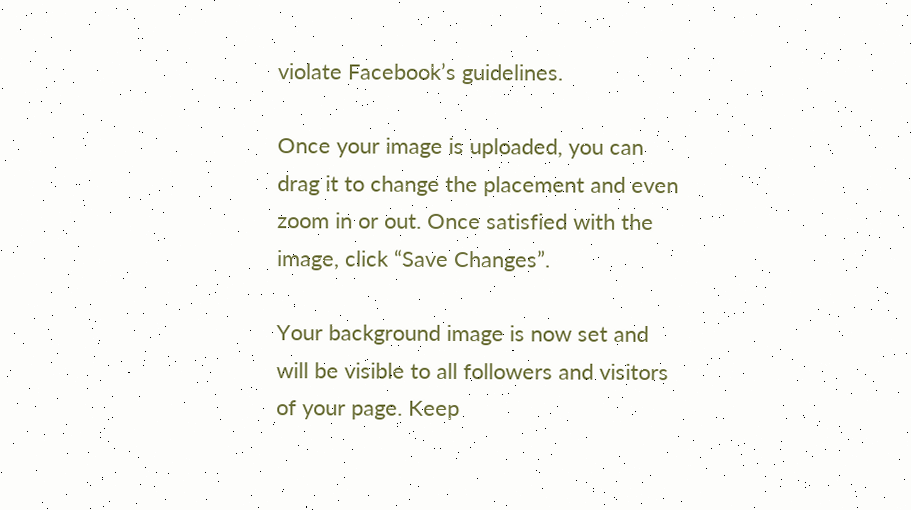violate Facebook’s guidelines.

Once your image is uploaded, you can drag it to change the placement and even zoom in or out. Once satisfied with the image, click “Save Changes”.

Your background image is now set and will be visible to all followers and visitors of your page. Keep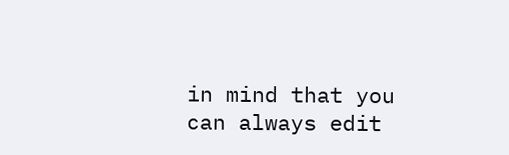in mind that you can always edit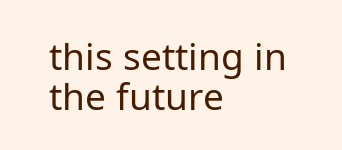this setting in the future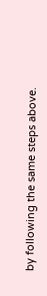by following the same steps above.